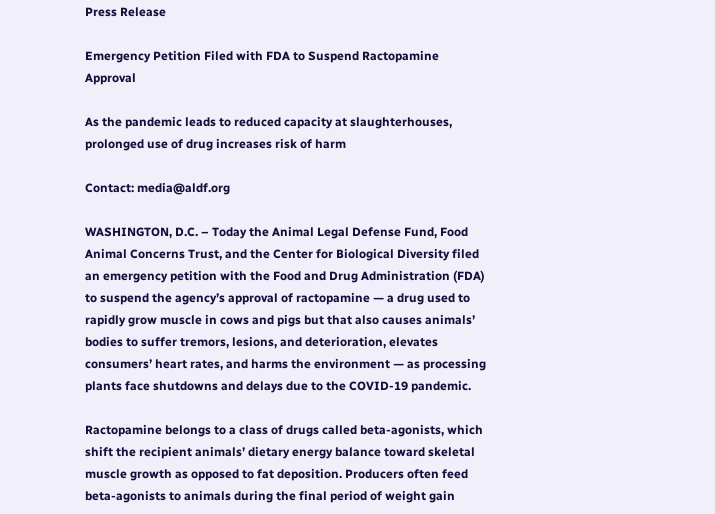Press Release

Emergency Petition Filed with FDA to Suspend Ractopamine Approval

As the pandemic leads to reduced capacity at slaughterhouses, prolonged use of drug increases risk of harm

Contact: media@aldf.org

WASHINGTON, D.C. – Today the Animal Legal Defense Fund, Food Animal Concerns Trust, and the Center for Biological Diversity filed an emergency petition with the Food and Drug Administration (FDA) to suspend the agency’s approval of ractopamine — a drug used to rapidly grow muscle in cows and pigs but that also causes animals’ bodies to suffer tremors, lesions, and deterioration, elevates consumers’ heart rates, and harms the environment — as processing plants face shutdowns and delays due to the COVID-19 pandemic.

Ractopamine belongs to a class of drugs called beta-agonists, which shift the recipient animals’ dietary energy balance toward skeletal muscle growth as opposed to fat deposition. Producers often feed beta-agonists to animals during the final period of weight gain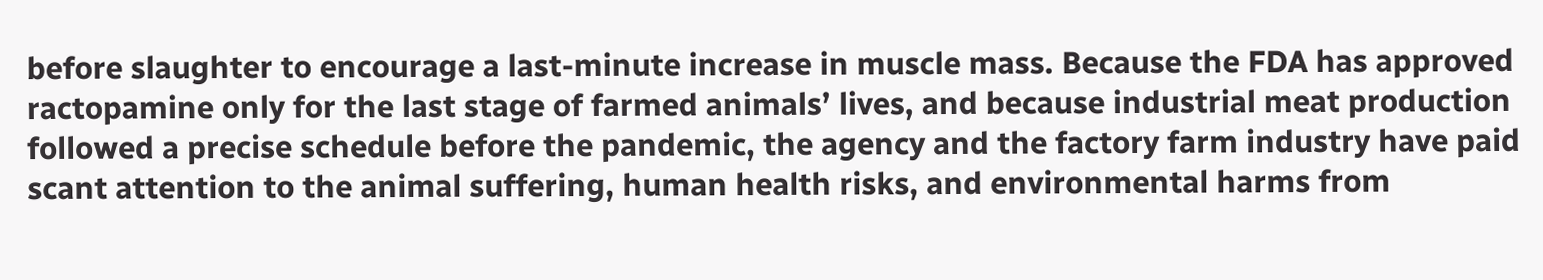before slaughter to encourage a last-minute increase in muscle mass. Because the FDA has approved ractopamine only for the last stage of farmed animals’ lives, and because industrial meat production followed a precise schedule before the pandemic, the agency and the factory farm industry have paid scant attention to the animal suffering, human health risks, and environmental harms from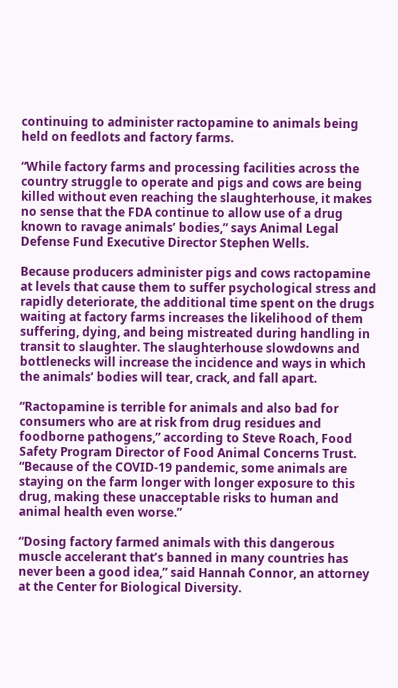continuing to administer ractopamine to animals being held on feedlots and factory farms.

“While factory farms and processing facilities across the country struggle to operate and pigs and cows are being killed without even reaching the slaughterhouse, it makes no sense that the FDA continue to allow use of a drug known to ravage animals’ bodies,” says Animal Legal Defense Fund Executive Director Stephen Wells.

Because producers administer pigs and cows ractopamine at levels that cause them to suffer psychological stress and rapidly deteriorate, the additional time spent on the drugs waiting at factory farms increases the likelihood of them suffering, dying, and being mistreated during handling in transit to slaughter. The slaughterhouse slowdowns and bottlenecks will increase the incidence and ways in which the animals’ bodies will tear, crack, and fall apart.

“Ractopamine is terrible for animals and also bad for consumers who are at risk from drug residues and foodborne pathogens,” according to Steve Roach, Food Safety Program Director of Food Animal Concerns Trust. “Because of the COVID-19 pandemic, some animals are staying on the farm longer with longer exposure to this drug, making these unacceptable risks to human and animal health even worse.”

“Dosing factory farmed animals with this dangerous muscle accelerant that’s banned in many countries has never been a good idea,” said Hannah Connor, an attorney at the Center for Biological Diversity.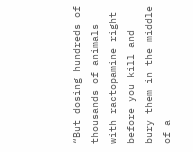“But dosing hundreds of thousands of animals with ractopamine right before you kill and bury them in the middle of a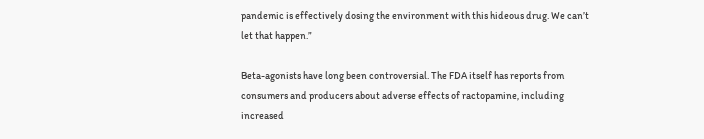pandemic is effectively dosing the environment with this hideous drug. We can’t let that happen.”

Beta-agonists have long been controversial. The FDA itself has reports from consumers and producers about adverse effects of ractopamine, including increased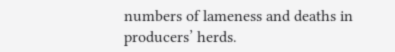numbers of lameness and deaths in producers’ herds.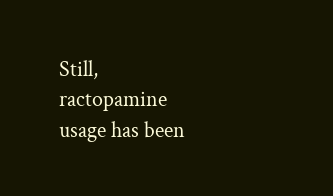Still, ractopamine usage has been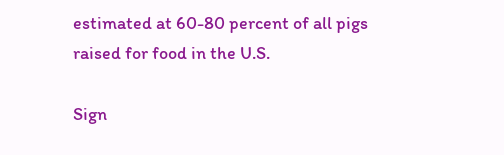estimated at 60-80 percent of all pigs raised for food in the U.S.

Sign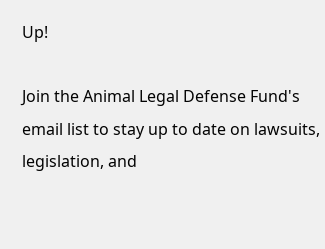Up!

Join the Animal Legal Defense Fund's email list to stay up to date on lawsuits, legislation, and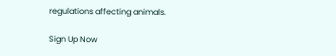regulations affecting animals.

Sign Up Now